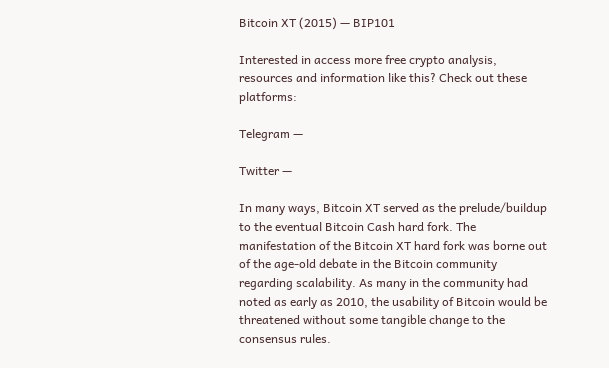Bitcoin XT (2015) — BIP101

Interested in access more free crypto analysis, resources and information like this? Check out these platforms:

Telegram —

Twitter —

In many ways, Bitcoin XT served as the prelude/buildup to the eventual Bitcoin Cash hard fork. The manifestation of the Bitcoin XT hard fork was borne out of the age-old debate in the Bitcoin community regarding scalability. As many in the community had noted as early as 2010, the usability of Bitcoin would be threatened without some tangible change to the consensus rules.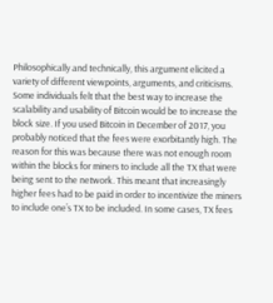Philosophically and technically, this argument elicited a variety of different viewpoints, arguments, and criticisms. Some individuals felt that the best way to increase the scalability and usability of Bitcoin would be to increase the block size. If you used Bitcoin in December of 2017, you probably noticed that the fees were exorbitantly high. The reason for this was because there was not enough room within the blocks for miners to include all the TX that were being sent to the network. This meant that increasingly higher fees had to be paid in order to incentivize the miners to include one’s TX to be included. In some cases, TX fees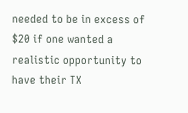needed to be in excess of $20 if one wanted a realistic opportunity to have their TX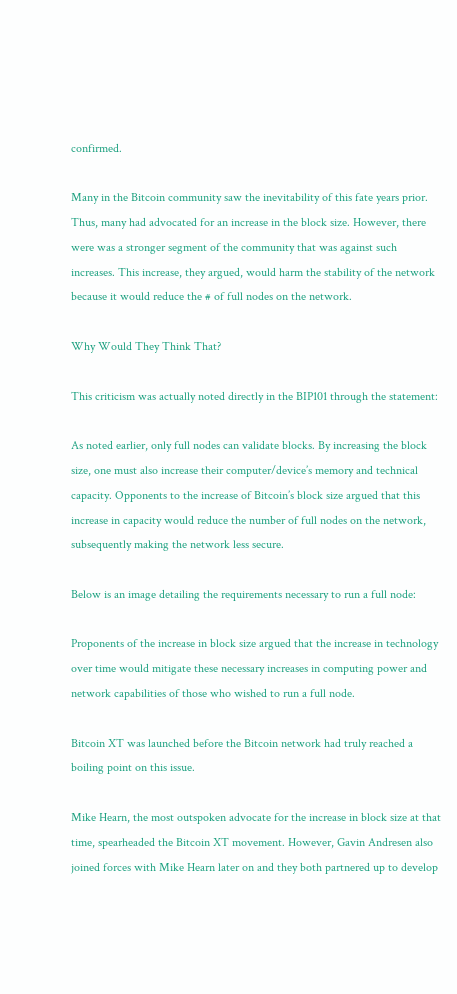confirmed.

Many in the Bitcoin community saw the inevitability of this fate years prior. Thus, many had advocated for an increase in the block size. However, there were was a stronger segment of the community that was against such increases. This increase, they argued, would harm the stability of the network because it would reduce the # of full nodes on the network.

Why Would They Think That?

This criticism was actually noted directly in the BIP101 through the statement:

As noted earlier, only full nodes can validate blocks. By increasing the block size, one must also increase their computer/device’s memory and technical capacity. Opponents to the increase of Bitcoin’s block size argued that this increase in capacity would reduce the number of full nodes on the network, subsequently making the network less secure.

Below is an image detailing the requirements necessary to run a full node:

Proponents of the increase in block size argued that the increase in technology over time would mitigate these necessary increases in computing power and network capabilities of those who wished to run a full node.

Bitcoin XT was launched before the Bitcoin network had truly reached a boiling point on this issue.

Mike Hearn, the most outspoken advocate for the increase in block size at that time, spearheaded the Bitcoin XT movement. However, Gavin Andresen also joined forces with Mike Hearn later on and they both partnered up to develop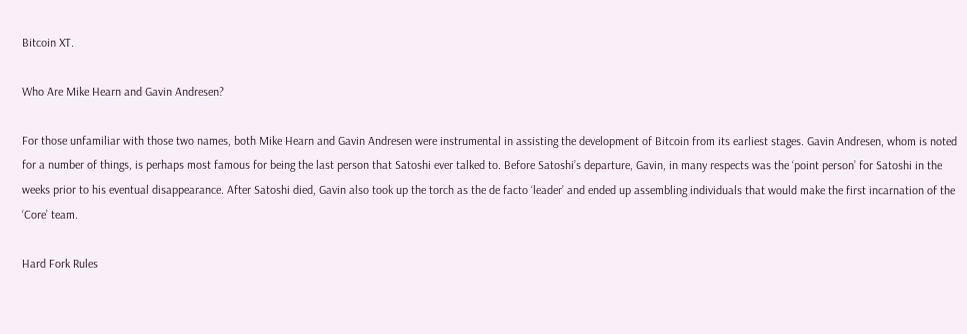Bitcoin XT.

Who Are Mike Hearn and Gavin Andresen?

For those unfamiliar with those two names, both Mike Hearn and Gavin Andresen were instrumental in assisting the development of Bitcoin from its earliest stages. Gavin Andresen, whom is noted for a number of things, is perhaps most famous for being the last person that Satoshi ever talked to. Before Satoshi’s departure, Gavin, in many respects was the ‘point person’ for Satoshi in the weeks prior to his eventual disappearance. After Satoshi died, Gavin also took up the torch as the de facto ‘leader’ and ended up assembling individuals that would make the first incarnation of the ‘Core’ team.

Hard Fork Rules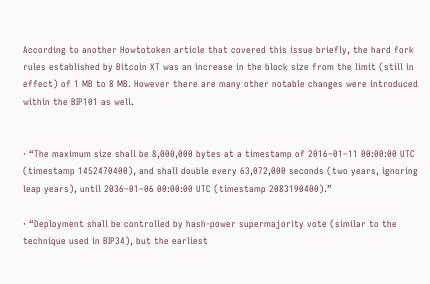According to another Howtotoken article that covered this issue briefly, the hard fork rules established by Bitcoin XT was an increase in the block size from the limit (still in effect) of 1 MB to 8 MB. However there are many other notable changes were introduced within the BIP101 as well.


· “The maximum size shall be 8,000,000 bytes at a timestamp of 2016–01–11 00:00:00 UTC (timestamp 1452470400), and shall double every 63,072,000 seconds (two years, ignoring leap years), until 2036–01–06 00:00:00 UTC (timestamp 2083190400).”

· “Deployment shall be controlled by hash-power supermajority vote (similar to the technique used in BIP34), but the earliest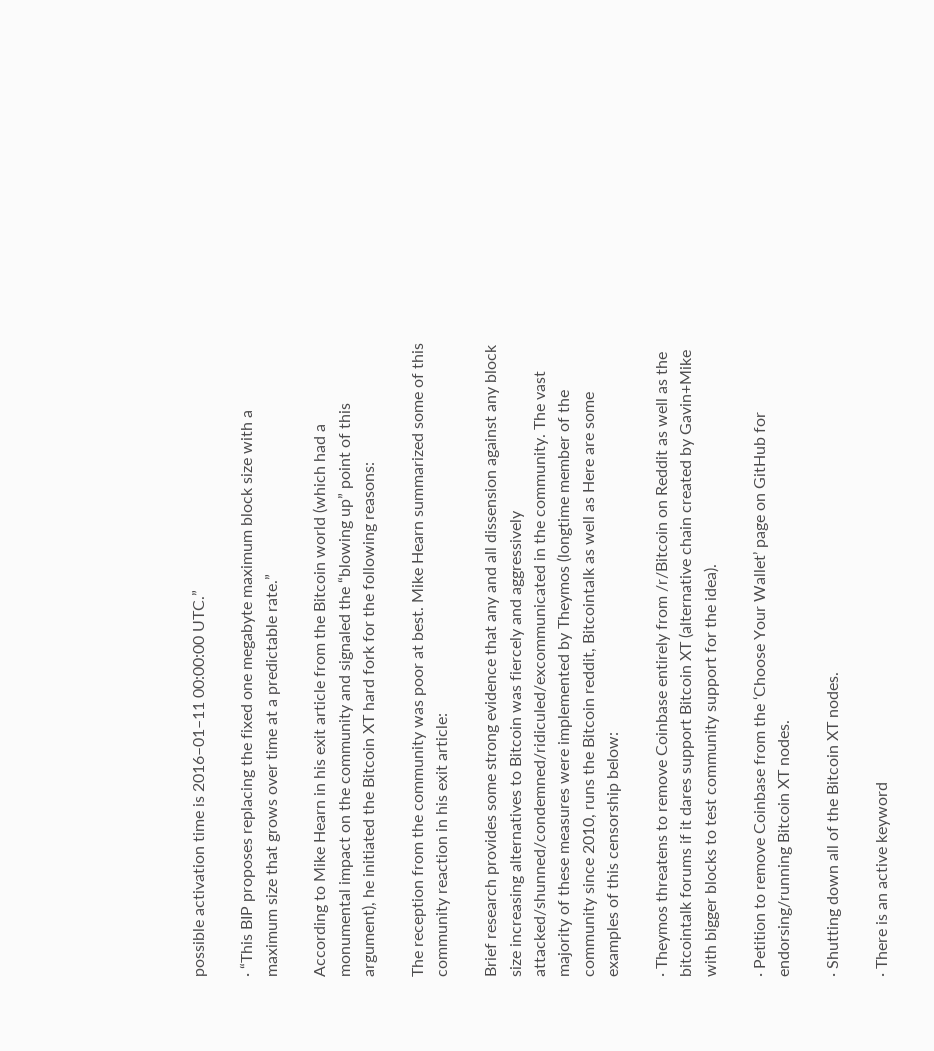possible activation time is 2016–01–11 00:00:00 UTC.”

· “This BIP proposes replacing the fixed one megabyte maximum block size with a maximum size that grows over time at a predictable rate.”

According to Mike Hearn in his exit article from the Bitcoin world (which had a monumental impact on the community and signaled the “blowing up” point of this argument), he initiated the Bitcoin XT hard fork for the following reasons:

The reception from the community was poor at best. Mike Hearn summarized some of this community reaction in his exit article:

Brief research provides some strong evidence that any and all dissension against any block size increasing alternatives to Bitcoin was fiercely and aggressively attacked/shunned/condemned/ridiculed/excommunicated in the community. The vast majority of these measures were implemented by Theymos (longtime member of the community since 2010, runs the Bitcoin reddit, Bitcointalk as well as Here are some examples of this censorship below:

· Theymos threatens to remove Coinbase entirely from /r/Bitcoin on Reddit as well as the bitcointalk forums if it dares support Bitcoin XT (alternative chain created by Gavin+Mike with bigger blocks to test community support for the idea).

· Petition to remove Coinbase from the ‘Choose Your Wallet’ page on GitHub for endorsing/running Bitcoin XT nodes.

· Shutting down all of the Bitcoin XT nodes.

· There is an active keyword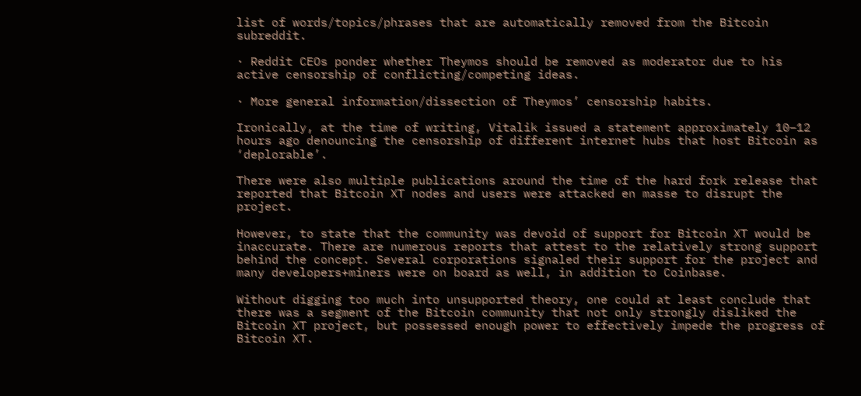list of words/topics/phrases that are automatically removed from the Bitcoin subreddit.

· Reddit CEOs ponder whether Theymos should be removed as moderator due to his active censorship of conflicting/competing ideas.

· More general information/dissection of Theymos’ censorship habits.

Ironically, at the time of writing, Vitalik issued a statement approximately 10–12 hours ago denouncing the censorship of different internet hubs that host Bitcoin as ‘deplorable’.

There were also multiple publications around the time of the hard fork release that reported that Bitcoin XT nodes and users were attacked en masse to disrupt the project.

However, to state that the community was devoid of support for Bitcoin XT would be inaccurate. There are numerous reports that attest to the relatively strong support behind the concept. Several corporations signaled their support for the project and many developers+miners were on board as well, in addition to Coinbase.

Without digging too much into unsupported theory, one could at least conclude that there was a segment of the Bitcoin community that not only strongly disliked the Bitcoin XT project, but possessed enough power to effectively impede the progress of Bitcoin XT.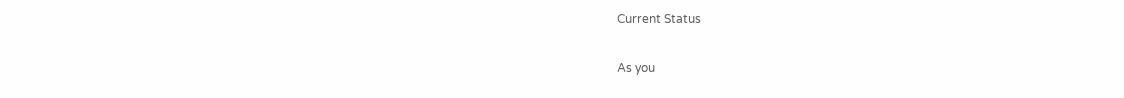Current Status

As you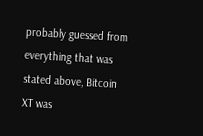probably guessed from everything that was stated above, Bitcoin XT was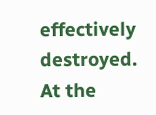effectively destroyed. At the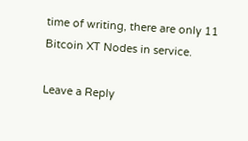time of writing, there are only 11 Bitcoin XT Nodes in service.

Leave a Reply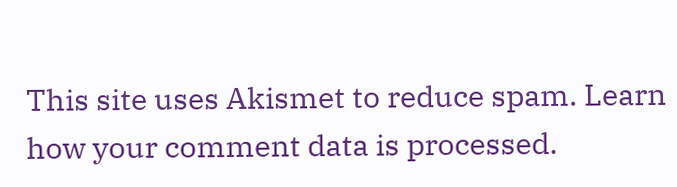This site uses Akismet to reduce spam. Learn how your comment data is processed.